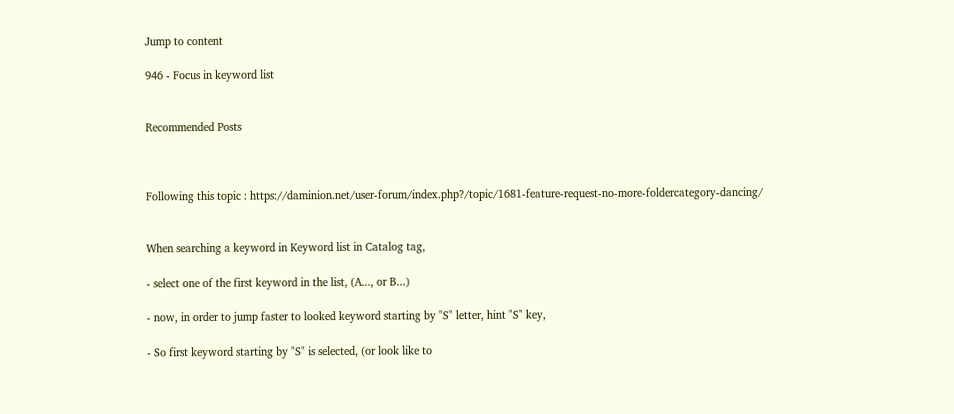Jump to content

946 - Focus in keyword list


Recommended Posts



Following this topic : https://daminion.net/user-forum/index.php?/topic/1681-feature-request-no-more-foldercategory-dancing/


When searching a keyword in Keyword list in Catalog tag,

- select one of the first keyword in the list, (A..., or B...)

- now, in order to jump faster to looked keyword starting by "S" letter, hint "S" key,

- So first keyword starting by "S" is selected, (or look like to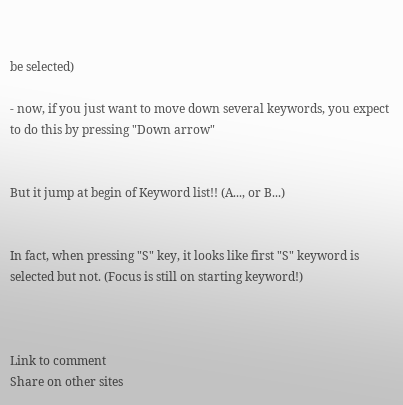be selected)

- now, if you just want to move down several keywords, you expect to do this by pressing "Down arrow"


But it jump at begin of Keyword list!! (A..., or B...)


In fact, when pressing "S" key, it looks like first "S" keyword is selected but not. (Focus is still on starting keyword!)



Link to comment
Share on other sites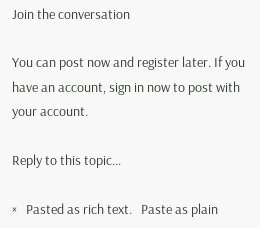Join the conversation

You can post now and register later. If you have an account, sign in now to post with your account.

Reply to this topic...

×   Pasted as rich text.   Paste as plain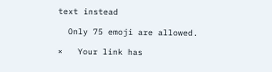text instead

  Only 75 emoji are allowed.

×   Your link has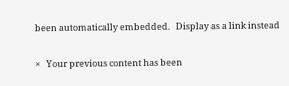been automatically embedded.   Display as a link instead

×   Your previous content has been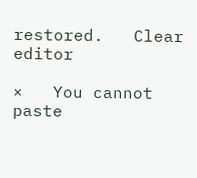restored.   Clear editor

×   You cannot paste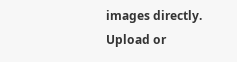images directly. Upload or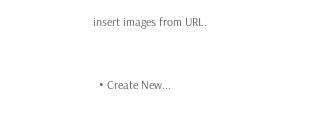insert images from URL.


  • Create New...